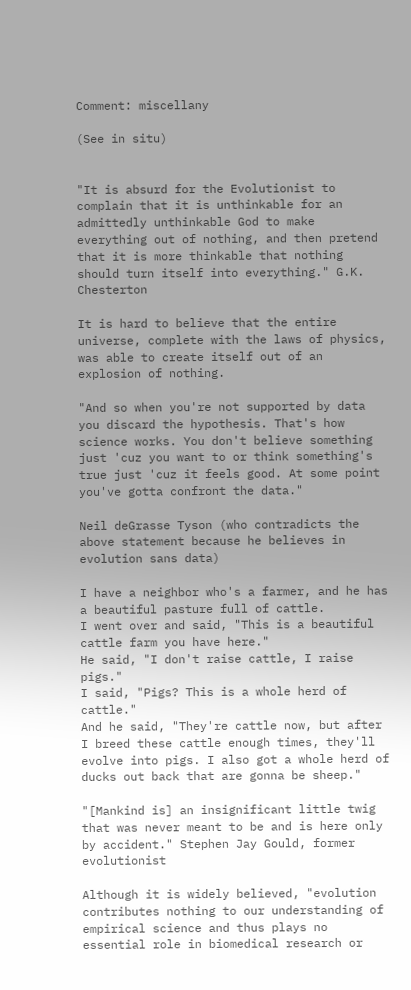Comment: miscellany

(See in situ)


"It is absurd for the Evolutionist to complain that it is unthinkable for an admittedly unthinkable God to make everything out of nothing, and then pretend that it is more thinkable that nothing should turn itself into everything." G.K. Chesterton

It is hard to believe that the entire universe, complete with the laws of physics, was able to create itself out of an explosion of nothing.

"And so when you're not supported by data you discard the hypothesis. That's how science works. You don't believe something just 'cuz you want to or think something's true just 'cuz it feels good. At some point you've gotta confront the data."

Neil deGrasse Tyson (who contradicts the above statement because he believes in evolution sans data)

I have a neighbor who's a farmer, and he has a beautiful pasture full of cattle.
I went over and said, "This is a beautiful cattle farm you have here."
He said, "I don't raise cattle, I raise pigs."
I said, "Pigs? This is a whole herd of cattle."
And he said, "They're cattle now, but after I breed these cattle enough times, they'll evolve into pigs. I also got a whole herd of ducks out back that are gonna be sheep."

"[Mankind is] an insignificant little twig that was never meant to be and is here only by accident." Stephen Jay Gould, former evolutionist

Although it is widely believed, "evolution contributes nothing to our understanding of empirical science and thus plays no essential role in biomedical research or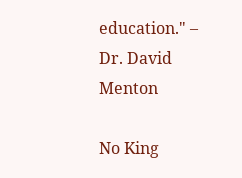education." – Dr. David Menton

No King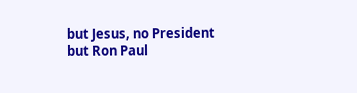but Jesus, no President but Ron Paul